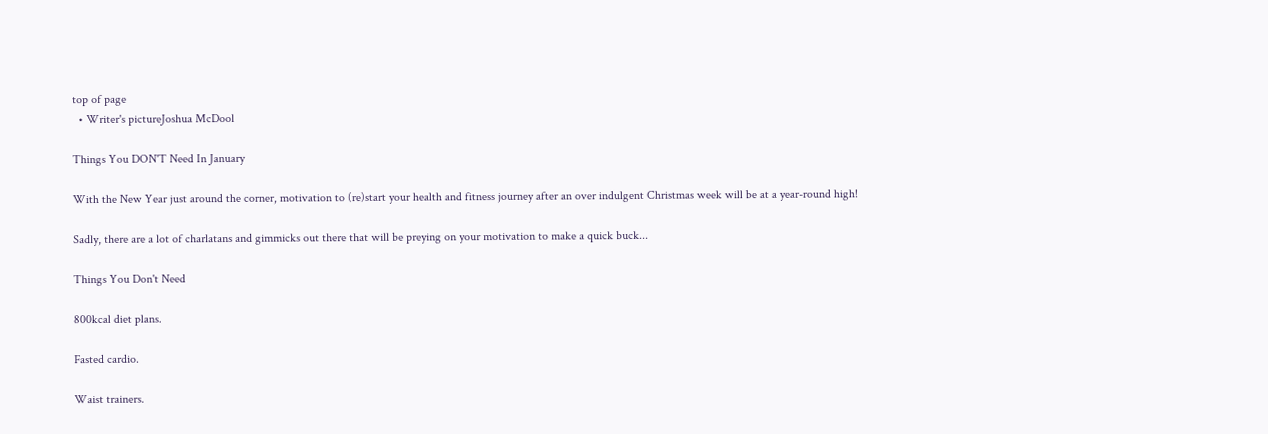top of page
  • Writer's pictureJoshua McDool

Things You DON'T Need In January

With the New Year just around the corner, motivation to (re)start your health and fitness journey after an over indulgent Christmas week will be at a year-round high!

Sadly, there are a lot of charlatans and gimmicks out there that will be preying on your motivation to make a quick buck...

Things You Don't Need

800kcal diet plans.

Fasted cardio.

Waist trainers.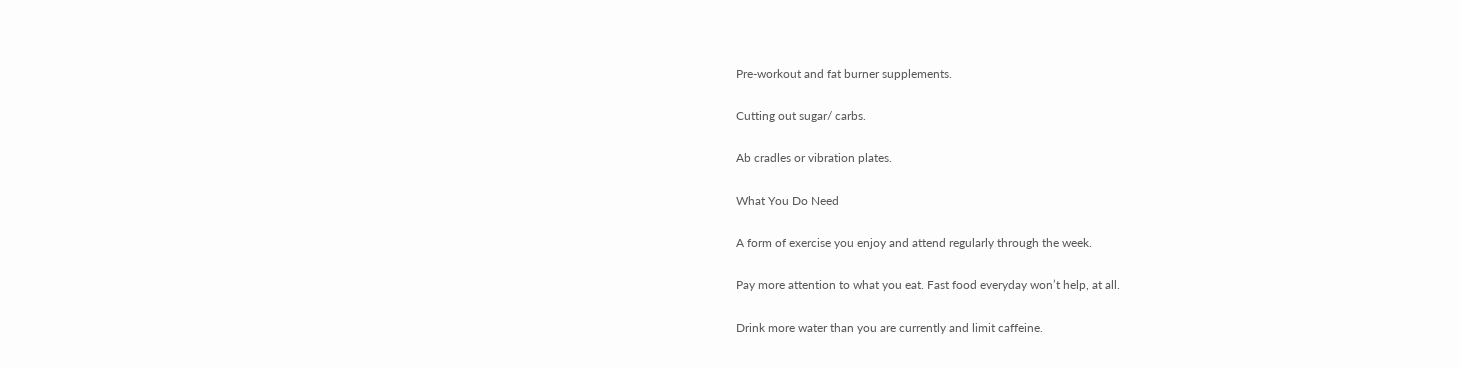Pre-workout and fat burner supplements.

Cutting out sugar/ carbs.

Ab cradles or vibration plates.

What You Do Need

A form of exercise you enjoy and attend regularly through the week.

Pay more attention to what you eat. Fast food everyday won’t help, at all.

Drink more water than you are currently and limit caffeine.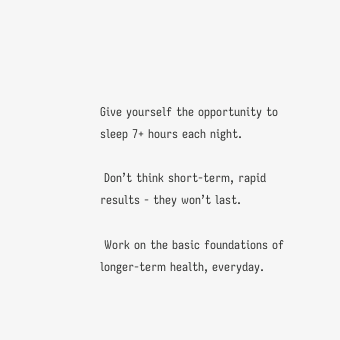Give yourself the opportunity to sleep 7+ hours each night.

 Don’t think short-term, rapid results - they won’t last.

 Work on the basic foundations of longer-term health, everyday.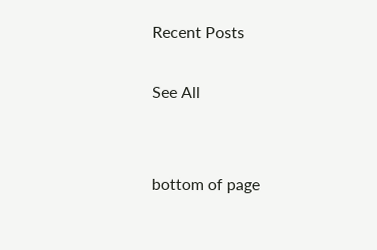Recent Posts

See All


bottom of page